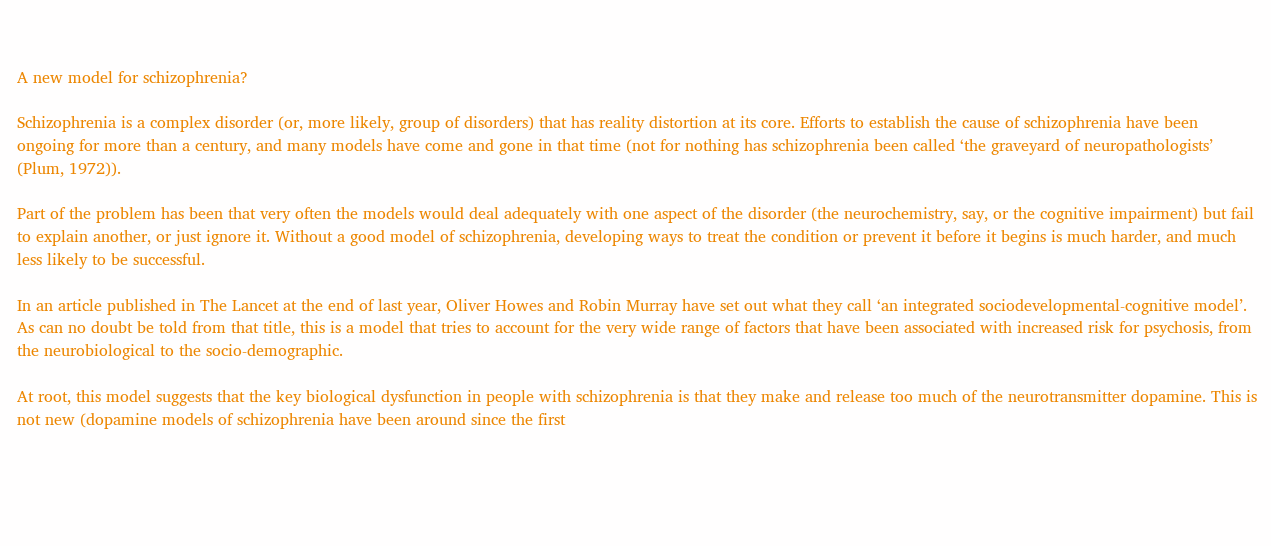A new model for schizophrenia?

Schizophrenia is a complex disorder (or, more likely, group of disorders) that has reality distortion at its core. Efforts to establish the cause of schizophrenia have been ongoing for more than a century, and many models have come and gone in that time (not for nothing has schizophrenia been called ‘the graveyard of neuropathologists’ (Plum, 1972)).

Part of the problem has been that very often the models would deal adequately with one aspect of the disorder (the neurochemistry, say, or the cognitive impairment) but fail to explain another, or just ignore it. Without a good model of schizophrenia, developing ways to treat the condition or prevent it before it begins is much harder, and much less likely to be successful.

In an article published in The Lancet at the end of last year, Oliver Howes and Robin Murray have set out what they call ‘an integrated sociodevelopmental-cognitive model’. As can no doubt be told from that title, this is a model that tries to account for the very wide range of factors that have been associated with increased risk for psychosis, from the neurobiological to the socio-demographic.

At root, this model suggests that the key biological dysfunction in people with schizophrenia is that they make and release too much of the neurotransmitter dopamine. This is not new (dopamine models of schizophrenia have been around since the first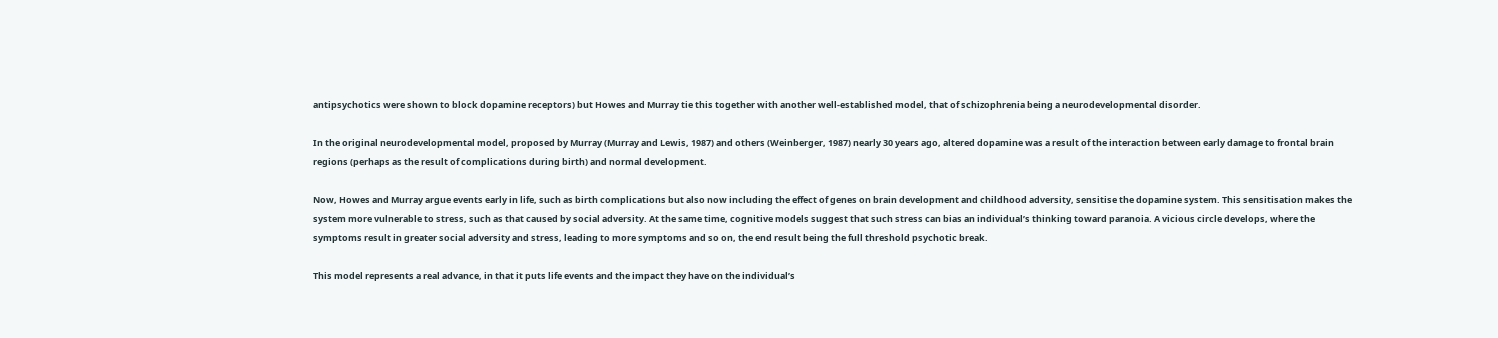antipsychotics were shown to block dopamine receptors) but Howes and Murray tie this together with another well-established model, that of schizophrenia being a neurodevelopmental disorder.

In the original neurodevelopmental model, proposed by Murray (Murray and Lewis, 1987) and others (Weinberger, 1987) nearly 30 years ago, altered dopamine was a result of the interaction between early damage to frontal brain regions (perhaps as the result of complications during birth) and normal development.

Now, Howes and Murray argue events early in life, such as birth complications but also now including the effect of genes on brain development and childhood adversity, sensitise the dopamine system. This sensitisation makes the system more vulnerable to stress, such as that caused by social adversity. At the same time, cognitive models suggest that such stress can bias an individual’s thinking toward paranoia. A vicious circle develops, where the symptoms result in greater social adversity and stress, leading to more symptoms and so on, the end result being the full threshold psychotic break.

This model represents a real advance, in that it puts life events and the impact they have on the individual’s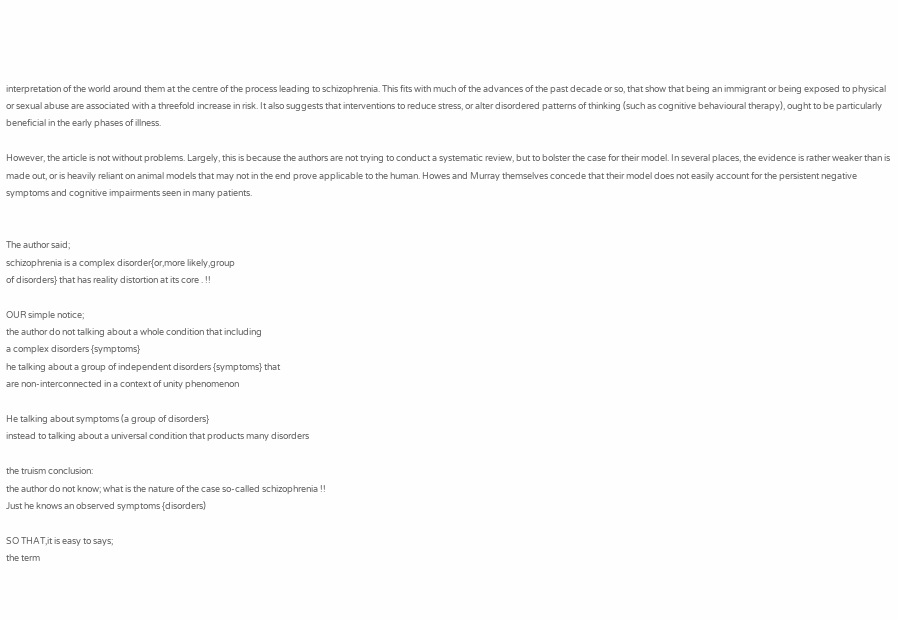interpretation of the world around them at the centre of the process leading to schizophrenia. This fits with much of the advances of the past decade or so, that show that being an immigrant or being exposed to physical or sexual abuse are associated with a threefold increase in risk. It also suggests that interventions to reduce stress, or alter disordered patterns of thinking (such as cognitive behavioural therapy), ought to be particularly beneficial in the early phases of illness.

However, the article is not without problems. Largely, this is because the authors are not trying to conduct a systematic review, but to bolster the case for their model. In several places, the evidence is rather weaker than is made out, or is heavily reliant on animal models that may not in the end prove applicable to the human. Howes and Murray themselves concede that their model does not easily account for the persistent negative symptoms and cognitive impairments seen in many patients.


The author said;
schizophrenia is a complex disorder{or,more likely,group
of disorders} that has reality distortion at its core . !!

OUR simple notice;
the author do not talking about a whole condition that including
a complex disorders {symptoms}
he talking about a group of independent disorders {symptoms} that
are non-interconnected in a context of unity phenomenon

He talking about symptoms (a group of disorders}
instead to talking about a universal condition that products many disorders

the truism conclusion:
the author do not know; what is the nature of the case so-called schizophrenia !!
Just he knows an observed symptoms {disorders)

SO THAT,it is easy to says;
the term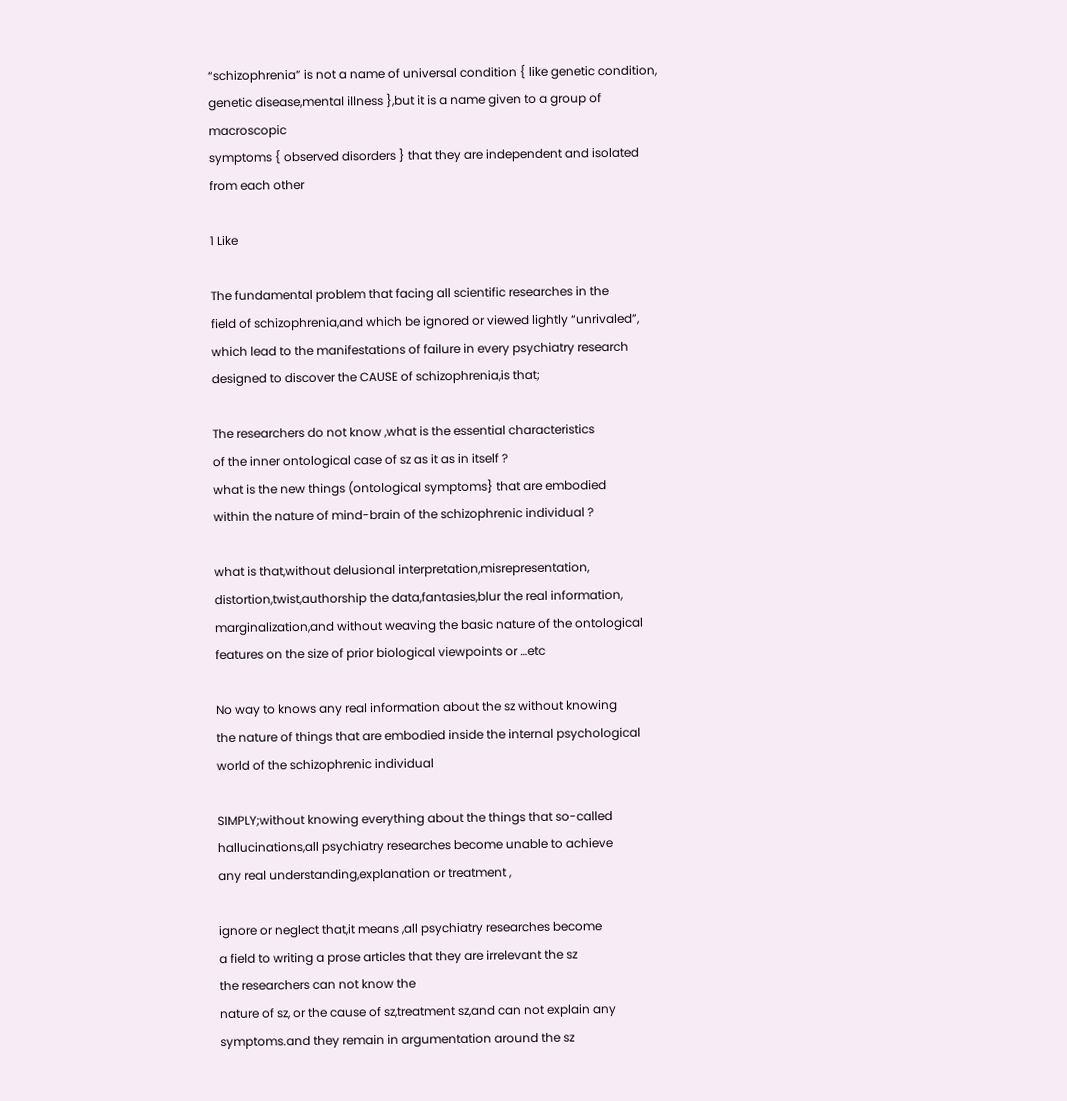“schizophrenia” is not a name of universal condition { like genetic condition,
genetic disease,mental illness },but it is a name given to a group of macroscopic
symptoms { observed disorders } that they are independent and isolated
from each other

1 Like

The fundamental problem that facing all scientific researches in the
field of schizophrenia,and which be ignored or viewed lightly “unrivaled”,
which lead to the manifestations of failure in every psychiatry research
designed to discover the CAUSE of schizophrenia,is that;

The researchers do not know ,what is the essential characteristics
of the inner ontological case of sz as it as in itself ?
what is the new things (ontological symptoms} that are embodied
within the nature of mind-brain of the schizophrenic individual ?

what is that,without delusional interpretation,misrepresentation,
distortion,twist,authorship the data,fantasies,blur the real information,
marginalization,and without weaving the basic nature of the ontological
features on the size of prior biological viewpoints or …etc

No way to knows any real information about the sz without knowing
the nature of things that are embodied inside the internal psychological
world of the schizophrenic individual

SIMPLY;without knowing everything about the things that so-called
hallucinations,all psychiatry researches become unable to achieve
any real understanding,explanation or treatment ,

ignore or neglect that,it means ,all psychiatry researches become
a field to writing a prose articles that they are irrelevant the sz
the researchers can not know the
nature of sz, or the cause of sz,treatment sz,and can not explain any
symptoms.and they remain in argumentation around the sz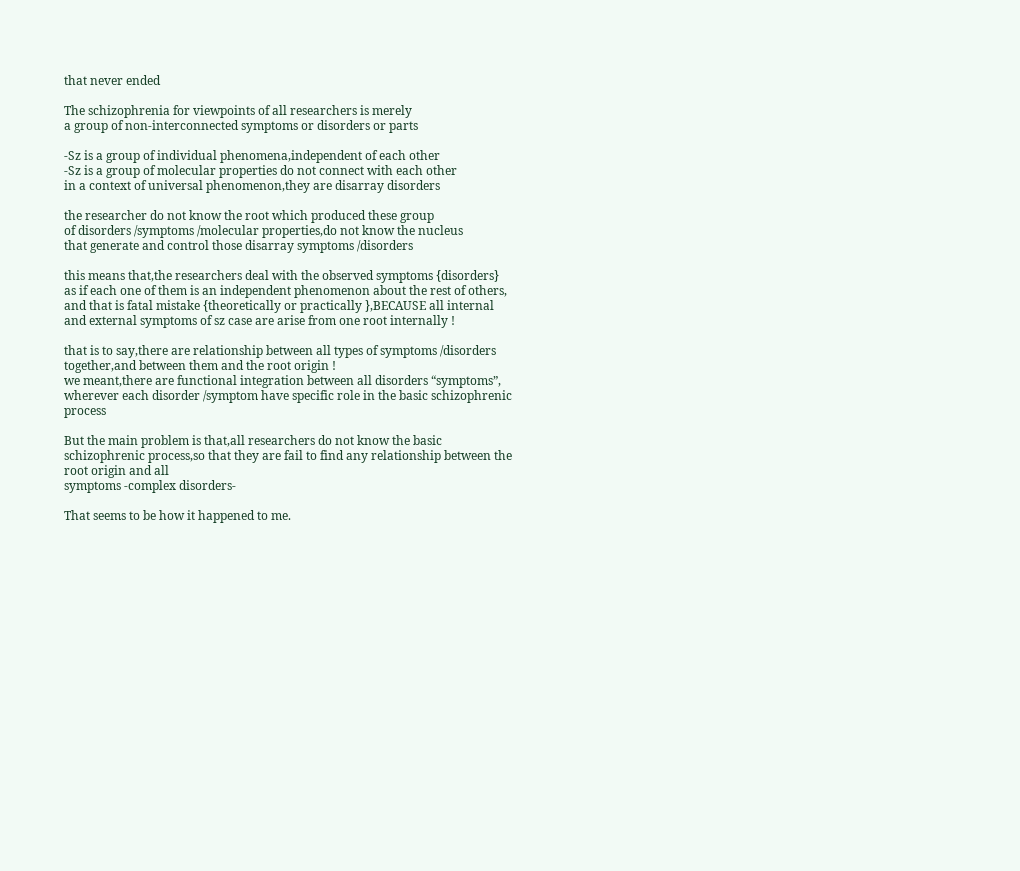that never ended

The schizophrenia for viewpoints of all researchers is merely
a group of non-interconnected symptoms or disorders or parts

-Sz is a group of individual phenomena,independent of each other
-Sz is a group of molecular properties do not connect with each other
in a context of universal phenomenon,they are disarray disorders

the researcher do not know the root which produced these group
of disorders /symptoms /molecular properties,do not know the nucleus
that generate and control those disarray symptoms /disorders

this means that,the researchers deal with the observed symptoms {disorders}
as if each one of them is an independent phenomenon about the rest of others,
and that is fatal mistake {theoretically or practically },BECAUSE all internal
and external symptoms of sz case are arise from one root internally !

that is to say,there are relationship between all types of symptoms /disorders
together,and between them and the root origin !
we meant,there are functional integration between all disorders “symptoms”,
wherever each disorder /symptom have specific role in the basic schizophrenic process

But the main problem is that,all researchers do not know the basic schizophrenic process,so that they are fail to find any relationship between the root origin and all
symptoms -complex disorders-

That seems to be how it happened to me.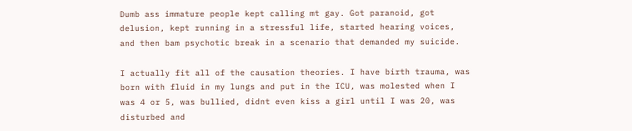Dumb ass immature people kept calling mt gay. Got paranoid, got delusion, kept running in a stressful life, started hearing voices, and then bam psychotic break in a scenario that demanded my suicide.

I actually fit all of the causation theories. I have birth trauma, was born with fluid in my lungs and put in the ICU, was molested when I was 4 or 5, was bullied, didnt even kiss a girl until I was 20, was disturbed and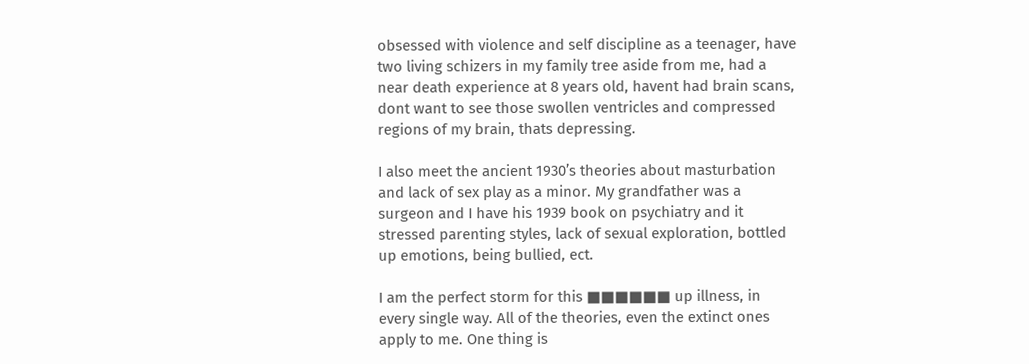obsessed with violence and self discipline as a teenager, have two living schizers in my family tree aside from me, had a near death experience at 8 years old, havent had brain scans, dont want to see those swollen ventricles and compressed regions of my brain, thats depressing.

I also meet the ancient 1930’s theories about masturbation and lack of sex play as a minor. My grandfather was a surgeon and I have his 1939 book on psychiatry and it stressed parenting styles, lack of sexual exploration, bottled up emotions, being bullied, ect.

I am the perfect storm for this ■■■■■■ up illness, in every single way. All of the theories, even the extinct ones apply to me. One thing is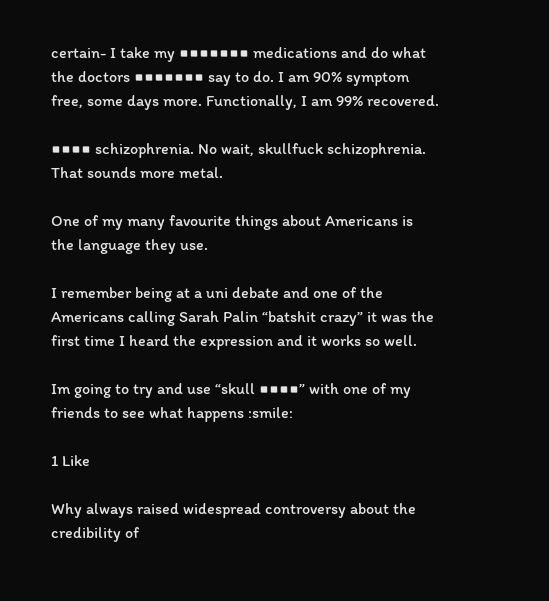certain- I take my ■■■■■■■ medications and do what the doctors ■■■■■■■ say to do. I am 90% symptom free, some days more. Functionally, I am 99% recovered.

■■■■ schizophrenia. No wait, skullfuck schizophrenia. That sounds more metal.

One of my many favourite things about Americans is the language they use.

I remember being at a uni debate and one of the Americans calling Sarah Palin “batshit crazy” it was the first time I heard the expression and it works so well.

Im going to try and use “skull ■■■■” with one of my friends to see what happens :smile:

1 Like

Why always raised widespread controversy about the credibility of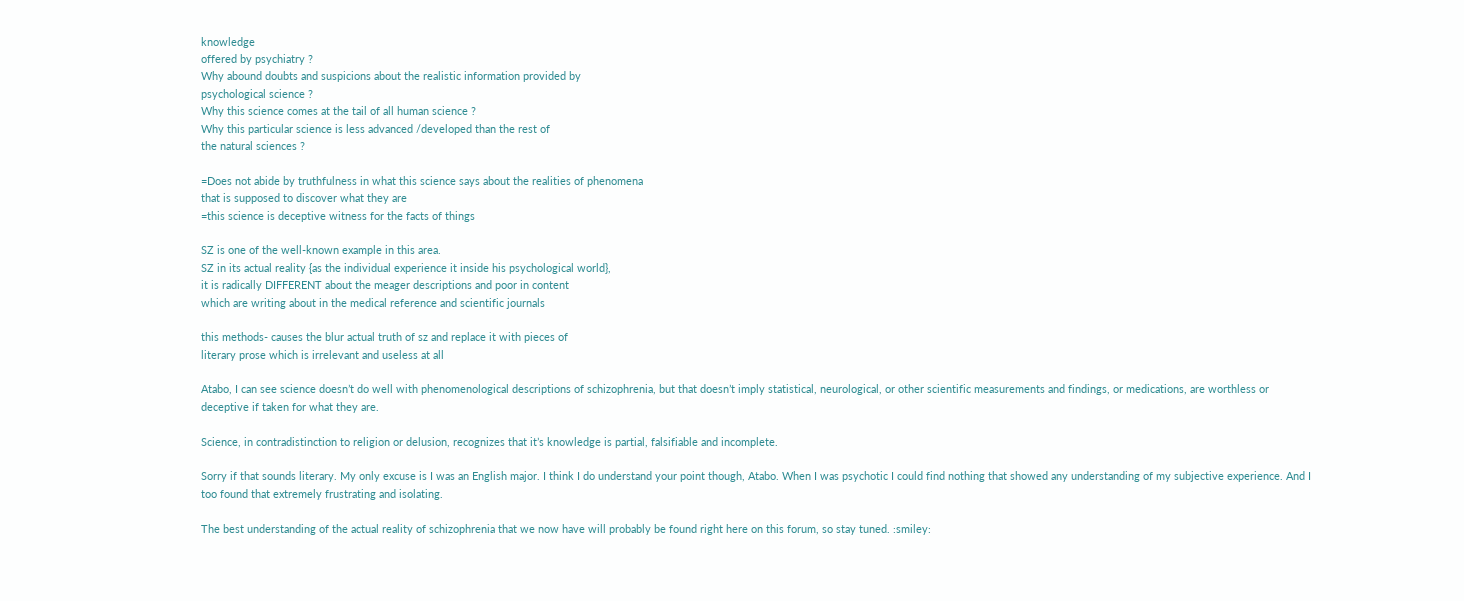knowledge
offered by psychiatry ?
Why abound doubts and suspicions about the realistic information provided by
psychological science ?
Why this science comes at the tail of all human science ?
Why this particular science is less advanced /developed than the rest of
the natural sciences ?

=Does not abide by truthfulness in what this science says about the realities of phenomena
that is supposed to discover what they are
=this science is deceptive witness for the facts of things

SZ is one of the well-known example in this area.
SZ in its actual reality {as the individual experience it inside his psychological world},
it is radically DIFFERENT about the meager descriptions and poor in content
which are writing about in the medical reference and scientific journals

this methods- causes the blur actual truth of sz and replace it with pieces of
literary prose which is irrelevant and useless at all

Atabo, I can see science doesn’t do well with phenomenological descriptions of schizophrenia, but that doesn’t imply statistical, neurological, or other scientific measurements and findings, or medications, are worthless or deceptive if taken for what they are.

Science, in contradistinction to religion or delusion, recognizes that it’s knowledge is partial, falsifiable and incomplete.

Sorry if that sounds literary. My only excuse is I was an English major. I think I do understand your point though, Atabo. When I was psychotic I could find nothing that showed any understanding of my subjective experience. And I too found that extremely frustrating and isolating.

The best understanding of the actual reality of schizophrenia that we now have will probably be found right here on this forum, so stay tuned. :smiley: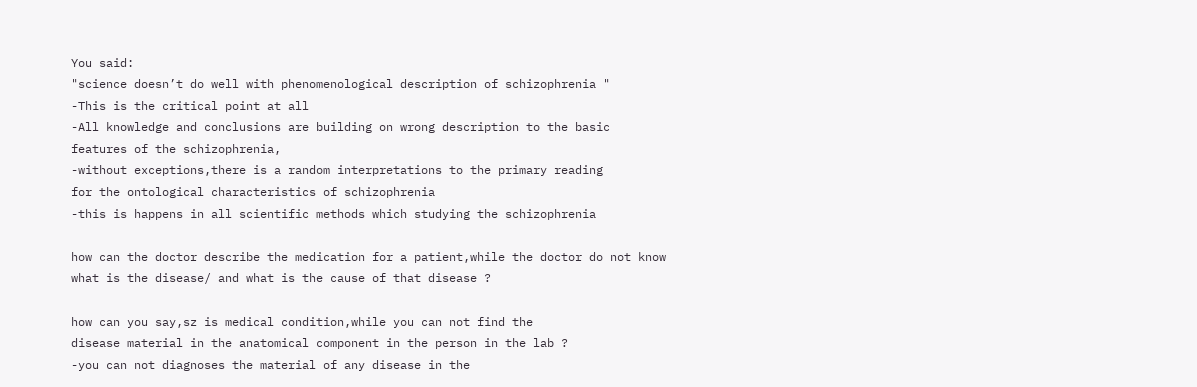You said:
"science doesn’t do well with phenomenological description of schizophrenia "
-This is the critical point at all
-All knowledge and conclusions are building on wrong description to the basic
features of the schizophrenia,
-without exceptions,there is a random interpretations to the primary reading
for the ontological characteristics of schizophrenia
-this is happens in all scientific methods which studying the schizophrenia

how can the doctor describe the medication for a patient,while the doctor do not know
what is the disease/ and what is the cause of that disease ?

how can you say,sz is medical condition,while you can not find the
disease material in the anatomical component in the person in the lab ?
-you can not diagnoses the material of any disease in the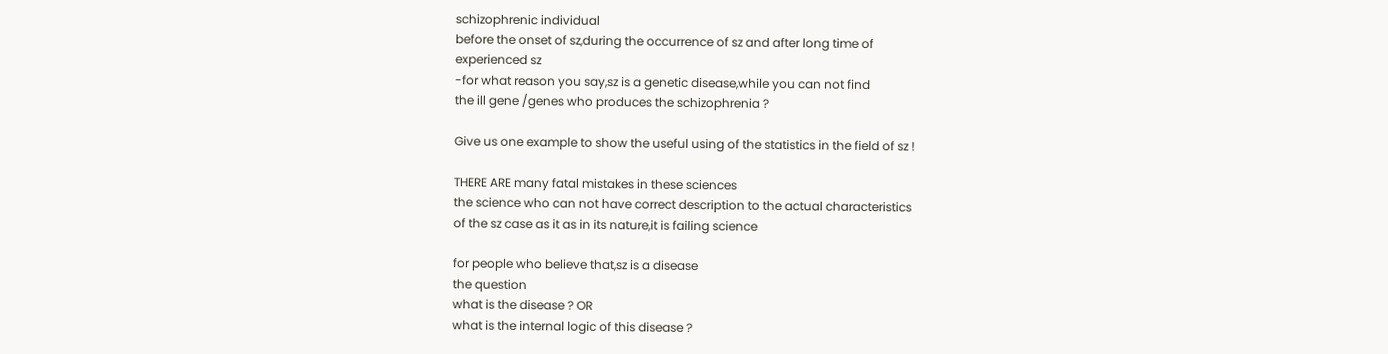schizophrenic individual
before the onset of sz,during the occurrence of sz and after long time of
experienced sz
-for what reason you say,sz is a genetic disease,while you can not find
the ill gene /genes who produces the schizophrenia ?

Give us one example to show the useful using of the statistics in the field of sz !

THERE ARE many fatal mistakes in these sciences
the science who can not have correct description to the actual characteristics
of the sz case as it as in its nature,it is failing science

for people who believe that,sz is a disease
the question
what is the disease ? OR
what is the internal logic of this disease ?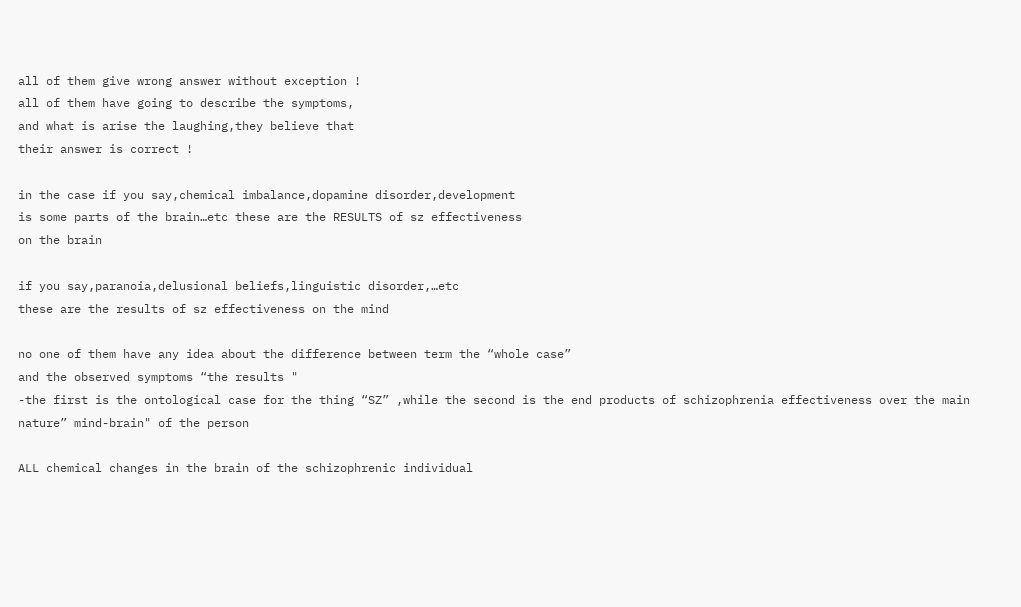all of them give wrong answer without exception !
all of them have going to describe the symptoms,
and what is arise the laughing,they believe that
their answer is correct !

in the case if you say,chemical imbalance,dopamine disorder,development
is some parts of the brain…etc these are the RESULTS of sz effectiveness
on the brain

if you say,paranoia,delusional beliefs,linguistic disorder,…etc
these are the results of sz effectiveness on the mind

no one of them have any idea about the difference between term the “whole case”
and the observed symptoms “the results "
-the first is the ontological case for the thing “SZ” ,while the second is the end products of schizophrenia effectiveness over the main nature” mind-brain" of the person

ALL chemical changes in the brain of the schizophrenic individual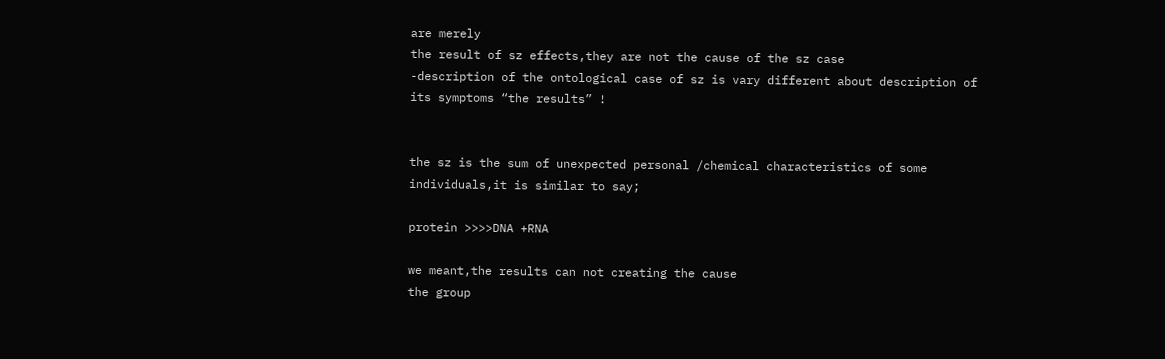are merely
the result of sz effects,they are not the cause of the sz case
-description of the ontological case of sz is vary different about description of
its symptoms “the results” !


the sz is the sum of unexpected personal /chemical characteristics of some
individuals,it is similar to say;

protein >>>>DNA +RNA

we meant,the results can not creating the cause
the group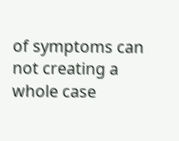of symptoms can not creating a whole case